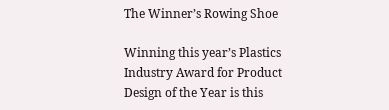The Winner’s Rowing Shoe

Winning this year’s Plastics Industry Award for Product Design of the Year is this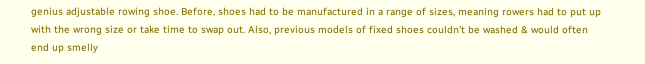genius adjustable rowing shoe. Before, shoes had to be manufactured in a range of sizes, meaning rowers had to put up with the wrong size or take time to swap out. Also, previous models of fixed shoes couldn’t be washed & would often end up smelly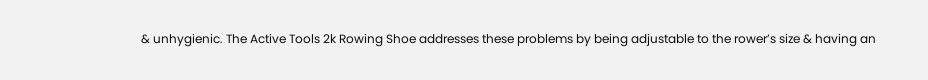& unhygienic. The Active Tools 2k Rowing Shoe addresses these problems by being adjustable to the rower’s size & having an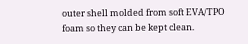outer shell molded from soft EVA/TPO foam so they can be kept clean.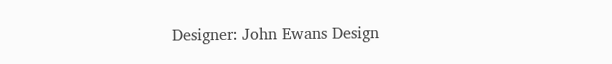Designer: John Ewans Design